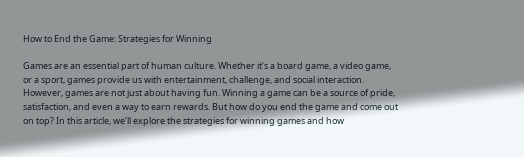How to End the Game: Strategies for Winning

Games are an essential part of human culture. Whether it’s a board game, a video game, or a sport, games provide us with entertainment, challenge, and social interaction. However, games are not just about having fun. Winning a game can be a source of pride, satisfaction, and even a way to earn rewards. But how do you end the game and come out on top? In this article, we’ll explore the strategies for winning games and how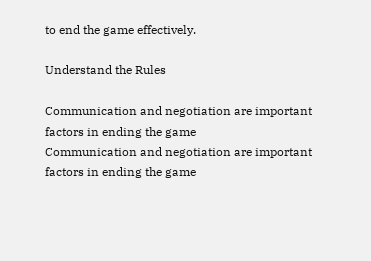to end the game effectively.

Understand the Rules

Communication and negotiation are important factors in ending the game
Communication and negotiation are important factors in ending the game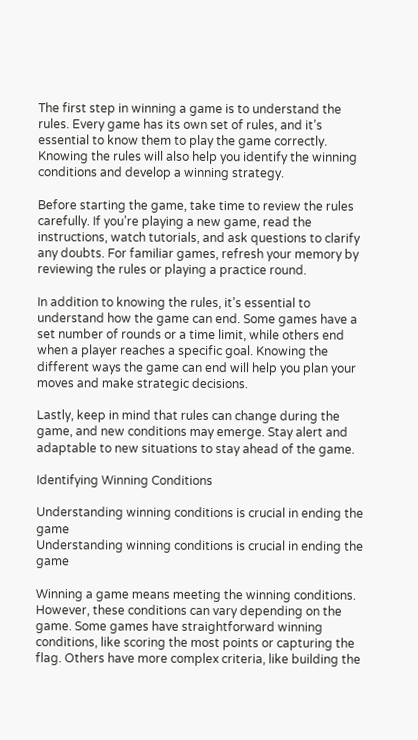The first step in winning a game is to understand the rules. Every game has its own set of rules, and it’s essential to know them to play the game correctly. Knowing the rules will also help you identify the winning conditions and develop a winning strategy.

Before starting the game, take time to review the rules carefully. If you’re playing a new game, read the instructions, watch tutorials, and ask questions to clarify any doubts. For familiar games, refresh your memory by reviewing the rules or playing a practice round.

In addition to knowing the rules, it’s essential to understand how the game can end. Some games have a set number of rounds or a time limit, while others end when a player reaches a specific goal. Knowing the different ways the game can end will help you plan your moves and make strategic decisions.

Lastly, keep in mind that rules can change during the game, and new conditions may emerge. Stay alert and adaptable to new situations to stay ahead of the game.

Identifying Winning Conditions

Understanding winning conditions is crucial in ending the game
Understanding winning conditions is crucial in ending the game

Winning a game means meeting the winning conditions. However, these conditions can vary depending on the game. Some games have straightforward winning conditions, like scoring the most points or capturing the flag. Others have more complex criteria, like building the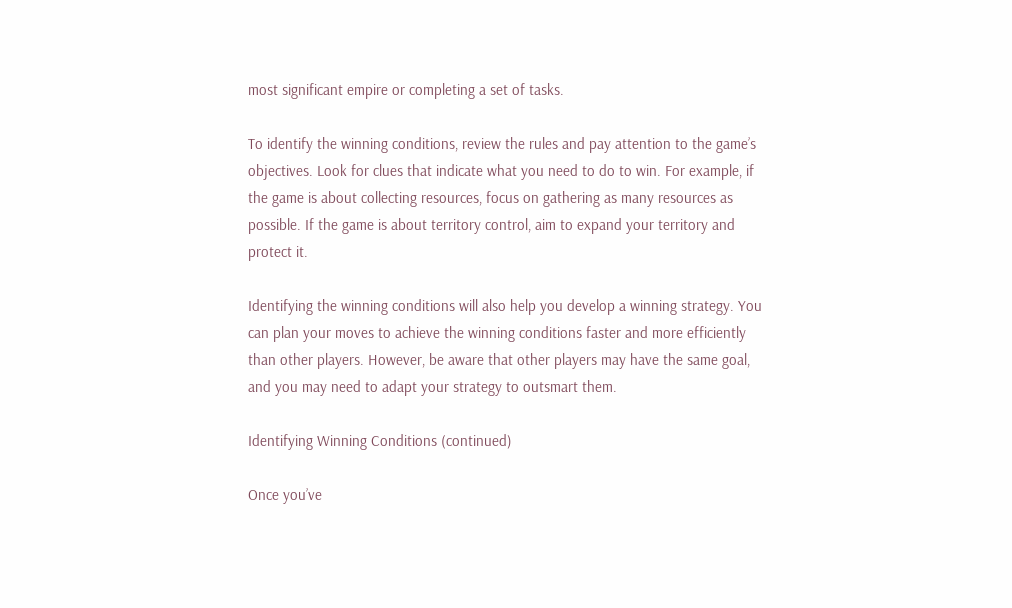most significant empire or completing a set of tasks.

To identify the winning conditions, review the rules and pay attention to the game’s objectives. Look for clues that indicate what you need to do to win. For example, if the game is about collecting resources, focus on gathering as many resources as possible. If the game is about territory control, aim to expand your territory and protect it.

Identifying the winning conditions will also help you develop a winning strategy. You can plan your moves to achieve the winning conditions faster and more efficiently than other players. However, be aware that other players may have the same goal, and you may need to adapt your strategy to outsmart them.

Identifying Winning Conditions (continued)

Once you’ve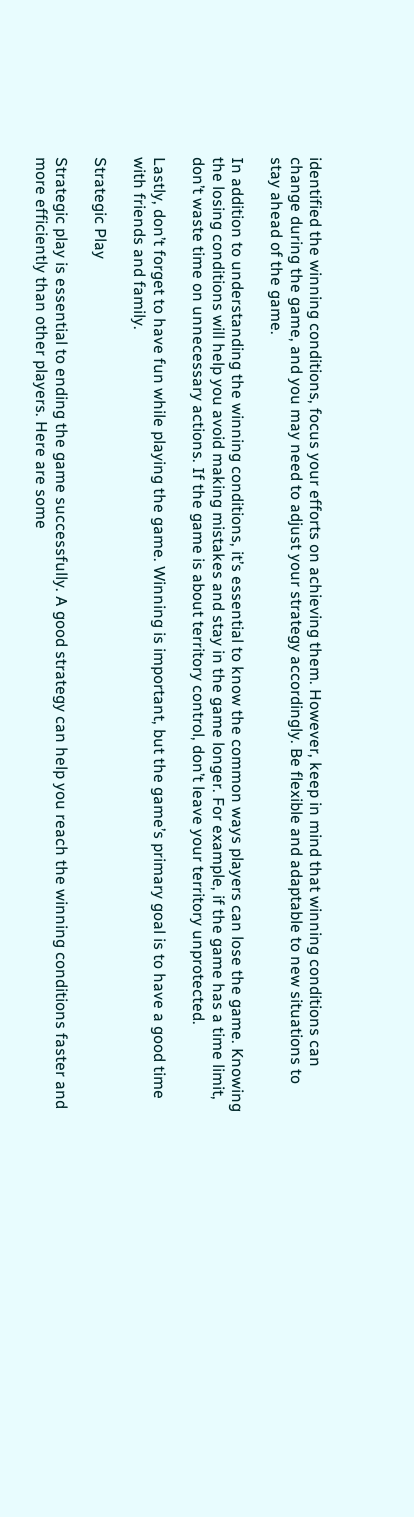identified the winning conditions, focus your efforts on achieving them. However, keep in mind that winning conditions can change during the game, and you may need to adjust your strategy accordingly. Be flexible and adaptable to new situations to stay ahead of the game.

In addition to understanding the winning conditions, it’s essential to know the common ways players can lose the game. Knowing the losing conditions will help you avoid making mistakes and stay in the game longer. For example, if the game has a time limit, don’t waste time on unnecessary actions. If the game is about territory control, don’t leave your territory unprotected.

Lastly, don’t forget to have fun while playing the game. Winning is important, but the game’s primary goal is to have a good time with friends and family.

Strategic Play

Strategic play is essential to ending the game successfully. A good strategy can help you reach the winning conditions faster and more efficiently than other players. Here are some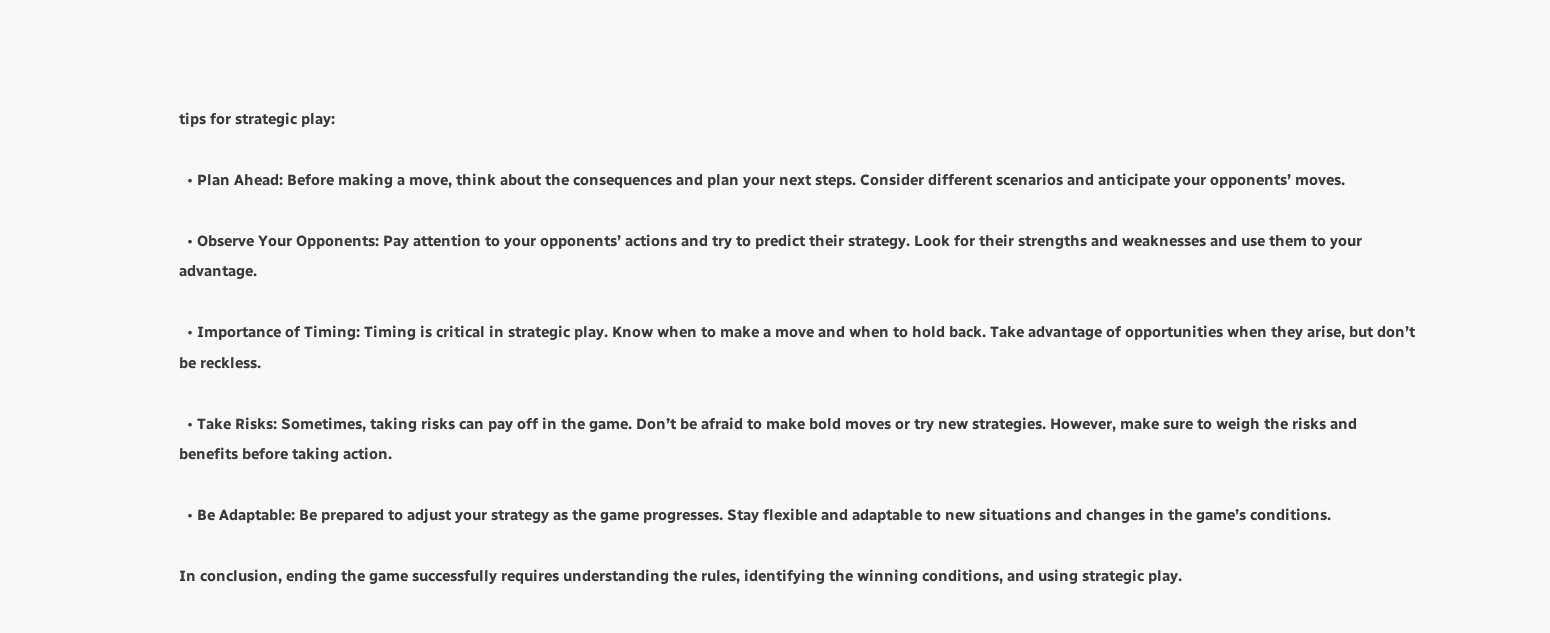tips for strategic play:

  • Plan Ahead: Before making a move, think about the consequences and plan your next steps. Consider different scenarios and anticipate your opponents’ moves.

  • Observe Your Opponents: Pay attention to your opponents’ actions and try to predict their strategy. Look for their strengths and weaknesses and use them to your advantage.

  • Importance of Timing: Timing is critical in strategic play. Know when to make a move and when to hold back. Take advantage of opportunities when they arise, but don’t be reckless.

  • Take Risks: Sometimes, taking risks can pay off in the game. Don’t be afraid to make bold moves or try new strategies. However, make sure to weigh the risks and benefits before taking action.

  • Be Adaptable: Be prepared to adjust your strategy as the game progresses. Stay flexible and adaptable to new situations and changes in the game’s conditions.

In conclusion, ending the game successfully requires understanding the rules, identifying the winning conditions, and using strategic play.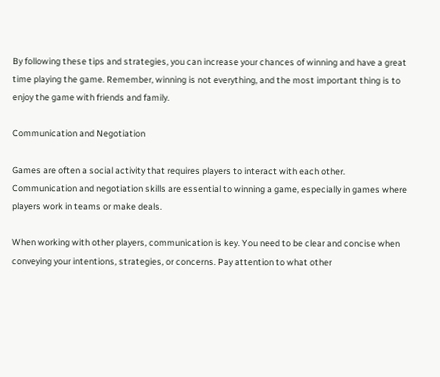By following these tips and strategies, you can increase your chances of winning and have a great time playing the game. Remember, winning is not everything, and the most important thing is to enjoy the game with friends and family.

Communication and Negotiation

Games are often a social activity that requires players to interact with each other. Communication and negotiation skills are essential to winning a game, especially in games where players work in teams or make deals.

When working with other players, communication is key. You need to be clear and concise when conveying your intentions, strategies, or concerns. Pay attention to what other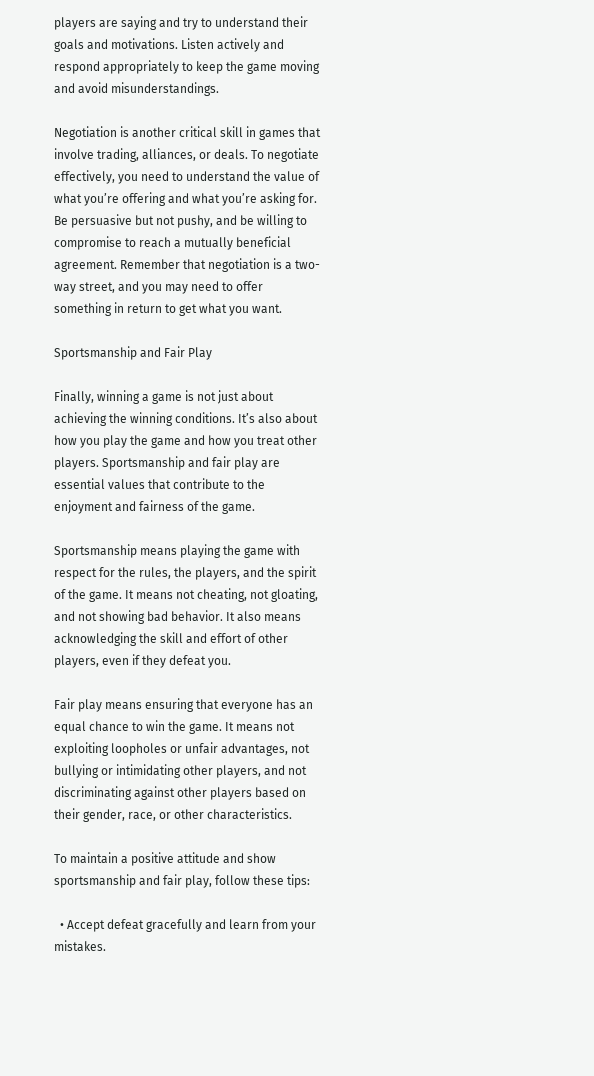players are saying and try to understand their goals and motivations. Listen actively and respond appropriately to keep the game moving and avoid misunderstandings.

Negotiation is another critical skill in games that involve trading, alliances, or deals. To negotiate effectively, you need to understand the value of what you’re offering and what you’re asking for. Be persuasive but not pushy, and be willing to compromise to reach a mutually beneficial agreement. Remember that negotiation is a two-way street, and you may need to offer something in return to get what you want.

Sportsmanship and Fair Play

Finally, winning a game is not just about achieving the winning conditions. It’s also about how you play the game and how you treat other players. Sportsmanship and fair play are essential values that contribute to the enjoyment and fairness of the game.

Sportsmanship means playing the game with respect for the rules, the players, and the spirit of the game. It means not cheating, not gloating, and not showing bad behavior. It also means acknowledging the skill and effort of other players, even if they defeat you.

Fair play means ensuring that everyone has an equal chance to win the game. It means not exploiting loopholes or unfair advantages, not bullying or intimidating other players, and not discriminating against other players based on their gender, race, or other characteristics.

To maintain a positive attitude and show sportsmanship and fair play, follow these tips:

  • Accept defeat gracefully and learn from your mistakes.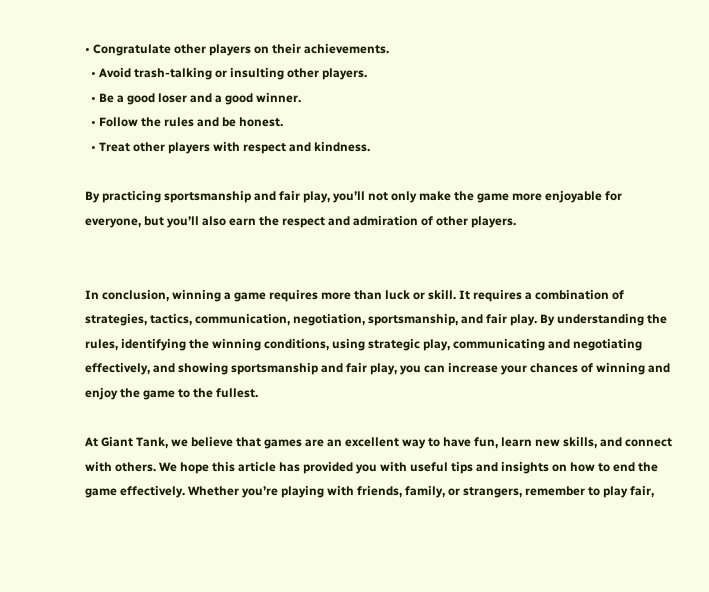• Congratulate other players on their achievements.
  • Avoid trash-talking or insulting other players.
  • Be a good loser and a good winner.
  • Follow the rules and be honest.
  • Treat other players with respect and kindness.

By practicing sportsmanship and fair play, you’ll not only make the game more enjoyable for everyone, but you’ll also earn the respect and admiration of other players.


In conclusion, winning a game requires more than luck or skill. It requires a combination of strategies, tactics, communication, negotiation, sportsmanship, and fair play. By understanding the rules, identifying the winning conditions, using strategic play, communicating and negotiating effectively, and showing sportsmanship and fair play, you can increase your chances of winning and enjoy the game to the fullest.

At Giant Tank, we believe that games are an excellent way to have fun, learn new skills, and connect with others. We hope this article has provided you with useful tips and insights on how to end the game effectively. Whether you’re playing with friends, family, or strangers, remember to play fair,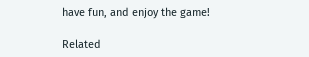have fun, and enjoy the game!

Related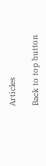Articles

Back to top button